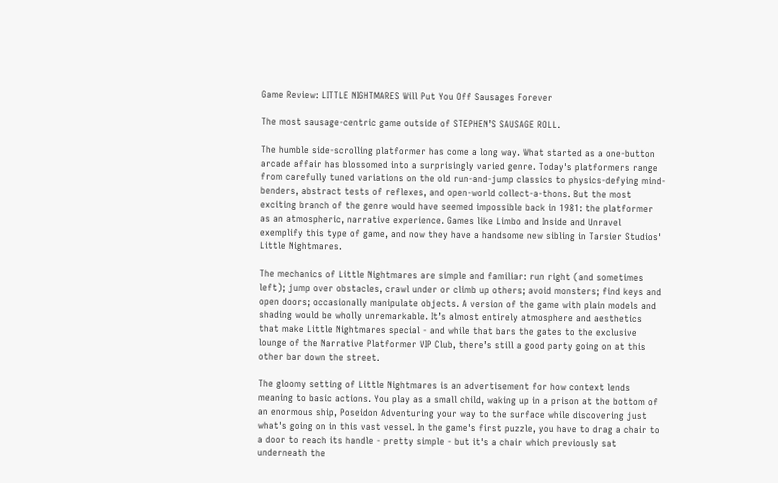Game Review: LITTLE NIGHTMARES Will Put You Off Sausages Forever

The most sausage-centric game outside of STEPHEN’S SAUSAGE ROLL.

The humble side-scrolling platformer has come a long way. What started as a one-button arcade affair has blossomed into a surprisingly varied genre. Today's platformers range from carefully tuned variations on the old run-and-jump classics to physics-defying mind-benders, abstract tests of reflexes, and open-world collect-a-thons. But the most exciting branch of the genre would have seemed impossible back in 1981: the platformer as an atmospheric, narrative experience. Games like Limbo and Inside and Unravel exemplify this type of game, and now they have a handsome new sibling in Tarsier Studios' Little Nightmares.

The mechanics of Little Nightmares are simple and familiar: run right (and sometimes left); jump over obstacles, crawl under or climb up others; avoid monsters; find keys and open doors; occasionally manipulate objects. A version of the game with plain models and shading would be wholly unremarkable. It’s almost entirely atmosphere and aesthetics that make Little Nightmares special - and while that bars the gates to the exclusive lounge of the Narrative Platformer VIP Club, there’s still a good party going on at this other bar down the street.

The gloomy setting of Little Nightmares is an advertisement for how context lends meaning to basic actions. You play as a small child, waking up in a prison at the bottom of an enormous ship, Poseidon Adventuring your way to the surface while discovering just what's going on in this vast vessel. In the game's first puzzle, you have to drag a chair to a door to reach its handle - pretty simple - but it's a chair which previously sat underneath the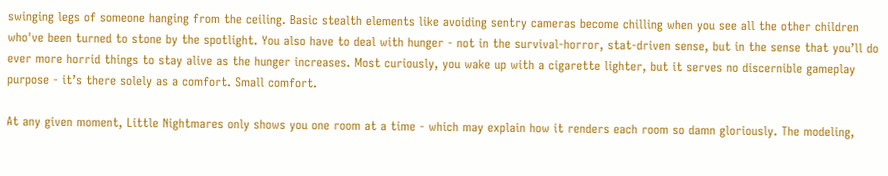swinging legs of someone hanging from the ceiling. Basic stealth elements like avoiding sentry cameras become chilling when you see all the other children who've been turned to stone by the spotlight. You also have to deal with hunger - not in the survival-horror, stat-driven sense, but in the sense that you’ll do ever more horrid things to stay alive as the hunger increases. Most curiously, you wake up with a cigarette lighter, but it serves no discernible gameplay purpose - it’s there solely as a comfort. Small comfort.

At any given moment, Little Nightmares only shows you one room at a time - which may explain how it renders each room so damn gloriously. The modeling,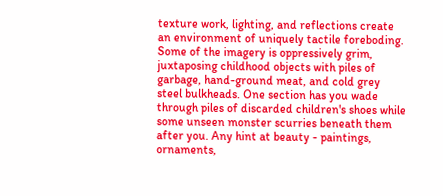texture work, lighting, and reflections create an environment of uniquely tactile foreboding. Some of the imagery is oppressively grim, juxtaposing childhood objects with piles of garbage, hand-ground meat, and cold grey steel bulkheads. One section has you wade through piles of discarded children's shoes while some unseen monster scurries beneath them after you. Any hint at beauty - paintings, ornaments,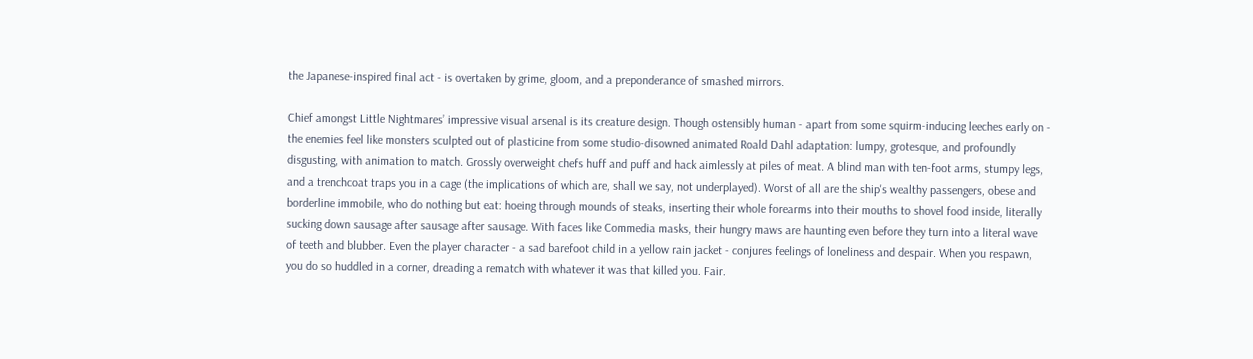the Japanese-inspired final act - is overtaken by grime, gloom, and a preponderance of smashed mirrors.

Chief amongst Little Nightmares’ impressive visual arsenal is its creature design. Though ostensibly human - apart from some squirm-inducing leeches early on - the enemies feel like monsters sculpted out of plasticine from some studio-disowned animated Roald Dahl adaptation: lumpy, grotesque, and profoundly disgusting, with animation to match. Grossly overweight chefs huff and puff and hack aimlessly at piles of meat. A blind man with ten-foot arms, stumpy legs, and a trenchcoat traps you in a cage (the implications of which are, shall we say, not underplayed). Worst of all are the ship's wealthy passengers, obese and borderline immobile, who do nothing but eat: hoeing through mounds of steaks, inserting their whole forearms into their mouths to shovel food inside, literally sucking down sausage after sausage after sausage. With faces like Commedia masks, their hungry maws are haunting even before they turn into a literal wave of teeth and blubber. Even the player character - a sad barefoot child in a yellow rain jacket - conjures feelings of loneliness and despair. When you respawn, you do so huddled in a corner, dreading a rematch with whatever it was that killed you. Fair.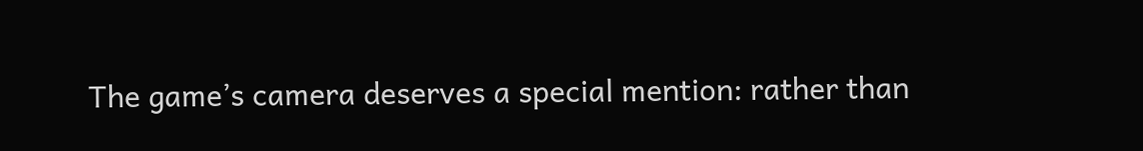The game’s camera deserves a special mention: rather than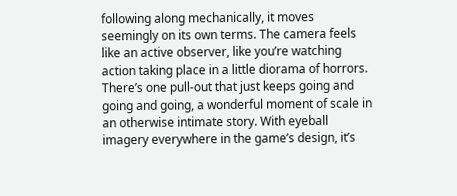following along mechanically, it moves seemingly on its own terms. The camera feels like an active observer, like you’re watching action taking place in a little diorama of horrors. There’s one pull-out that just keeps going and going and going, a wonderful moment of scale in an otherwise intimate story. With eyeball imagery everywhere in the game’s design, it’s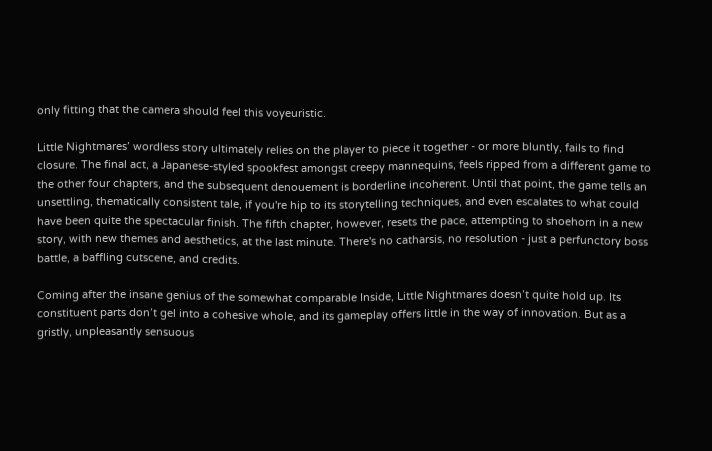only fitting that the camera should feel this voyeuristic.

Little Nightmares’ wordless story ultimately relies on the player to piece it together - or more bluntly, fails to find closure. The final act, a Japanese-styled spookfest amongst creepy mannequins, feels ripped from a different game to the other four chapters, and the subsequent denouement is borderline incoherent. Until that point, the game tells an unsettling, thematically consistent tale, if you're hip to its storytelling techniques, and even escalates to what could have been quite the spectacular finish. The fifth chapter, however, resets the pace, attempting to shoehorn in a new story, with new themes and aesthetics, at the last minute. There's no catharsis, no resolution - just a perfunctory boss battle, a baffling cutscene, and credits.

Coming after the insane genius of the somewhat comparable Inside, Little Nightmares doesn’t quite hold up. Its constituent parts don’t gel into a cohesive whole, and its gameplay offers little in the way of innovation. But as a gristly, unpleasantly sensuous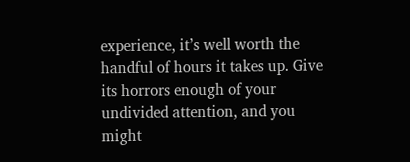experience, it’s well worth the handful of hours it takes up. Give its horrors enough of your undivided attention, and you might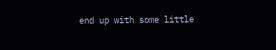end up with some little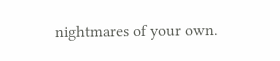nightmares of your own.